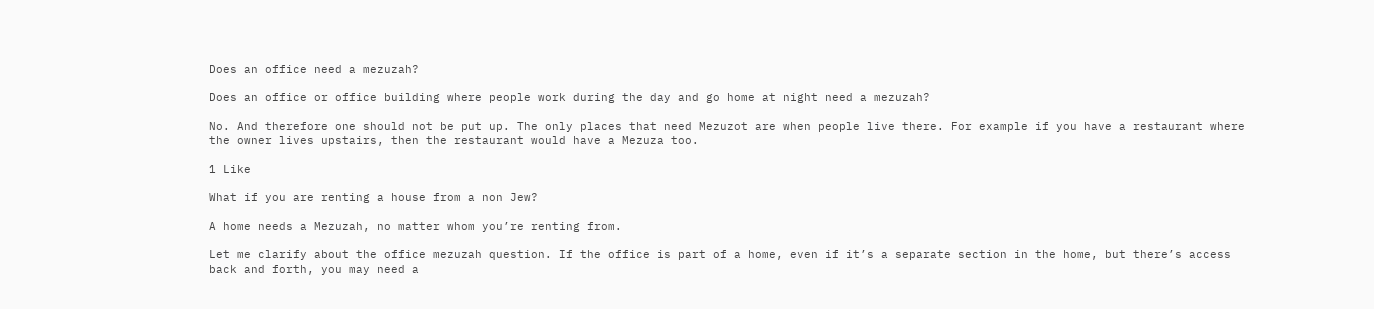Does an office need a mezuzah?

Does an office or office building where people work during the day and go home at night need a mezuzah?

No. And therefore one should not be put up. The only places that need Mezuzot are when people live there. For example if you have a restaurant where the owner lives upstairs, then the restaurant would have a Mezuza too.

1 Like

What if you are renting a house from a non Jew?

A home needs a Mezuzah, no matter whom you’re renting from.

Let me clarify about the office mezuzah question. If the office is part of a home, even if it’s a separate section in the home, but there’s access back and forth, you may need a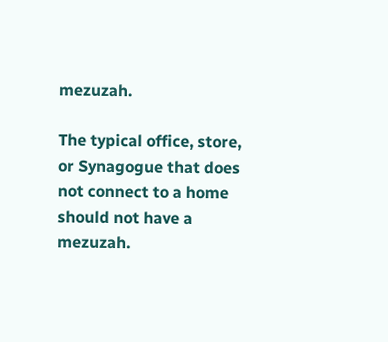mezuzah.

The typical office, store, or Synagogue that does not connect to a home should not have a mezuzah.